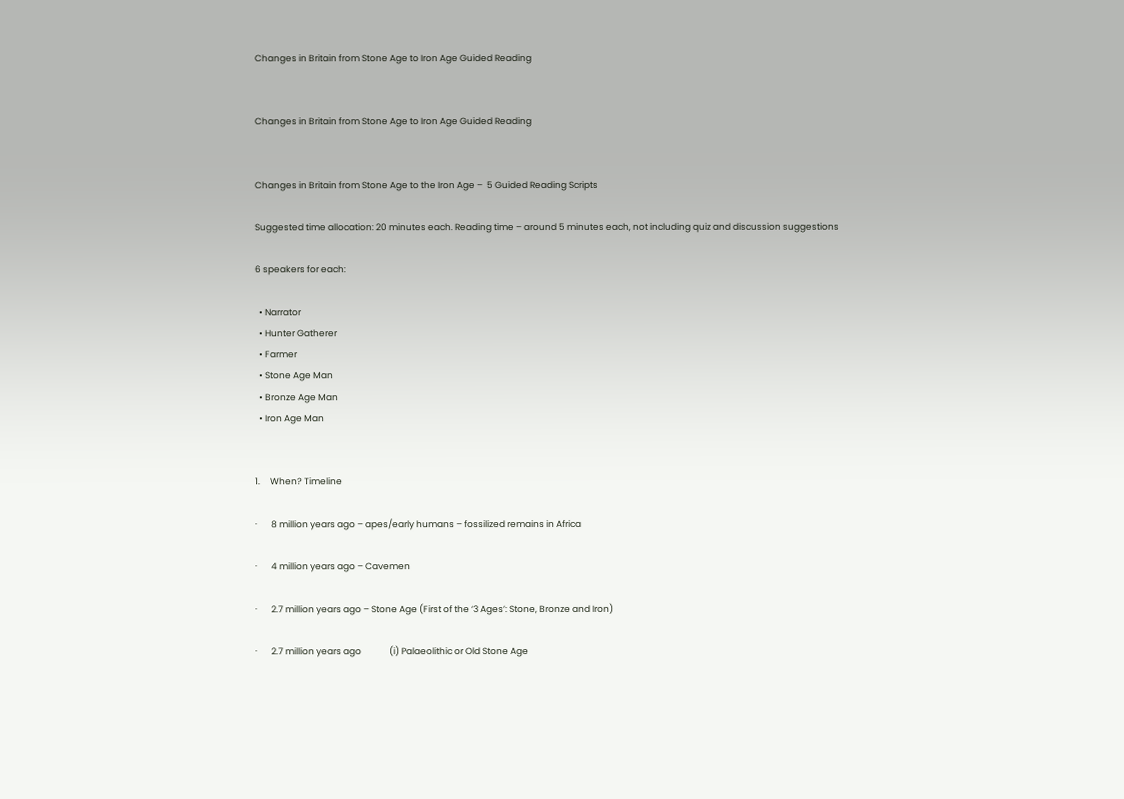Changes in Britain from Stone Age to Iron Age Guided Reading


Changes in Britain from Stone Age to Iron Age Guided Reading


Changes in Britain from Stone Age to the Iron Age –  5 Guided Reading Scripts

Suggested time allocation: 20 minutes each. Reading time – around 5 minutes each, not including quiz and discussion suggestions

6 speakers for each:

  • Narrator
  • Hunter Gatherer
  • Farmer
  • Stone Age Man
  • Bronze Age Man
  • Iron Age Man


1.     When? Timeline

·       8 million years ago – apes/early humans – fossilized remains in Africa

·       4 million years ago – Cavemen

·       2.7 million years ago – Stone Age (First of the ‘3 Ages’: Stone, Bronze and Iron)

·       2.7 million years ago              (i) Palaeolithic or Old Stone Age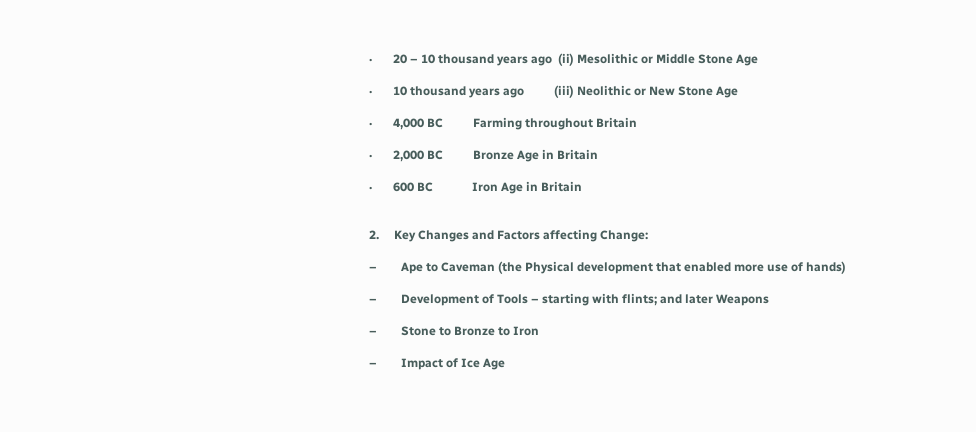·       20 – 10 thousand years ago  (ii) Mesolithic or Middle Stone Age

·       10 thousand years ago          (iii) Neolithic or New Stone Age

·       4,000 BC          Farming throughout Britain

·       2,000 BC          Bronze Age in Britain

·       600 BC             Iron Age in Britain


2.     Key Changes and Factors affecting Change:

–        Ape to Caveman (the Physical development that enabled more use of hands)

–        Development of Tools – starting with flints; and later Weapons

–        Stone to Bronze to Iron

–        Impact of Ice Age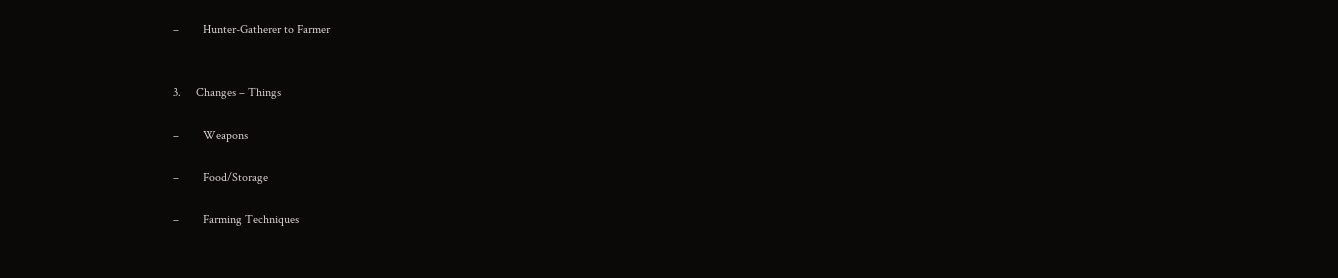–        Hunter-Gatherer to Farmer


3.     Changes – Things

–        Weapons

–        Food/Storage

–        Farming Techniques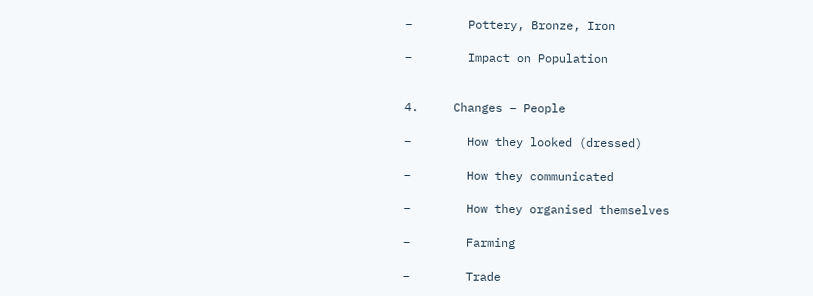–        Pottery, Bronze, Iron

–        Impact on Population


4.     Changes – People

–        How they looked (dressed)

–        How they communicated

–        How they organised themselves

–        Farming

–        Trade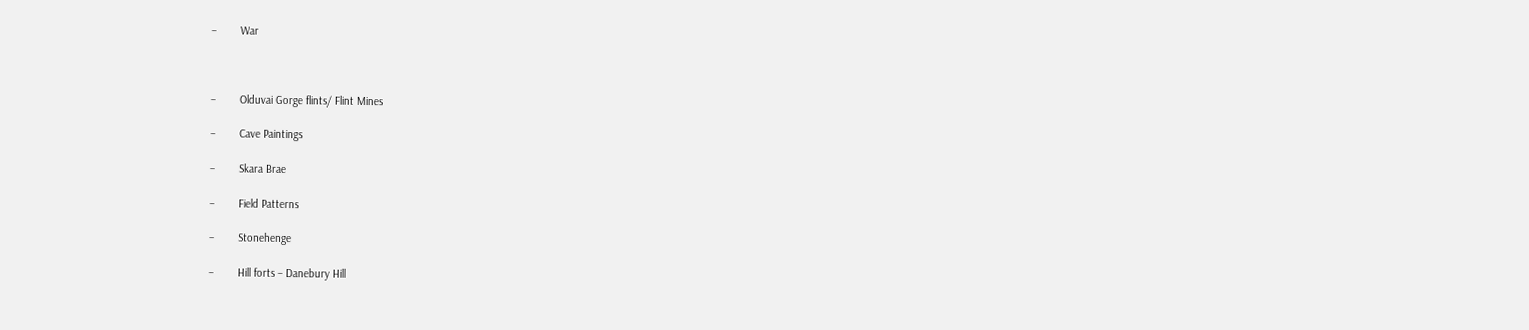–        War



–        Olduvai Gorge flints/ Flint Mines

–        Cave Paintings

–        Skara Brae

–        Field Patterns

–        Stonehenge

–        Hill forts – Danebury Hill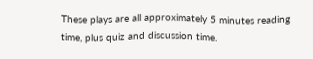These plays are all approximately 5 minutes reading time, plus quiz and discussion time.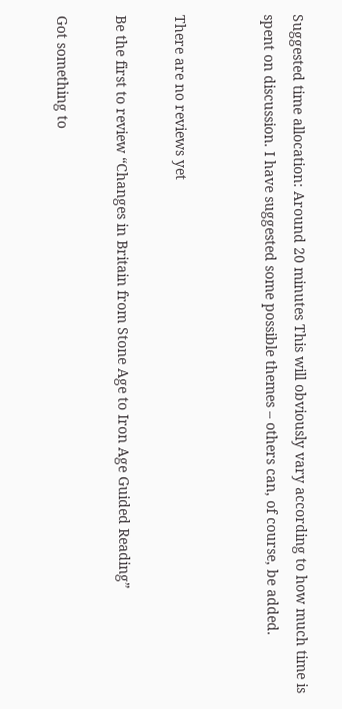Suggested time allocation: Around 20 minutes This will obviously vary according to how much time is spent on discussion. I have suggested some possible themes – others can, of course, be added.


There are no reviews yet

Be the first to review “Changes in Britain from Stone Age to Iron Age Guided Reading”

Got something to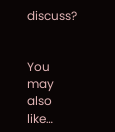discuss?


You may also like…